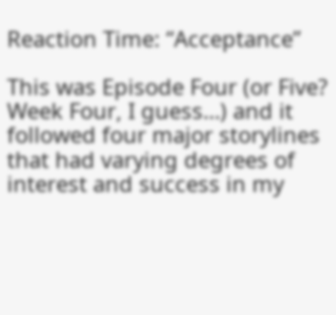Reaction Time: “Acceptance”

This was Episode Four (or Five? Week Four, I guess…) and it followed four major storylines that had varying degrees of interest and success in my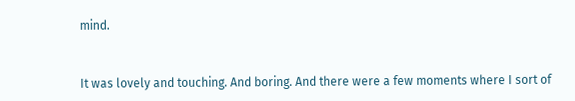mind.


It was lovely and touching. And boring. And there were a few moments where I sort of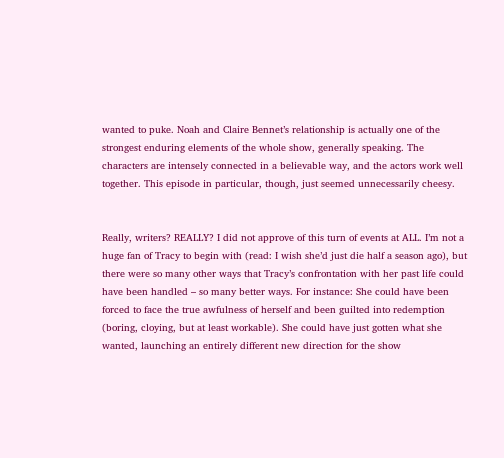wanted to puke. Noah and Claire Bennet’s relationship is actually one of the strongest enduring elements of the whole show, generally speaking. The characters are intensely connected in a believable way, and the actors work well together. This episode in particular, though, just seemed unnecessarily cheesy.


Really, writers? REALLY? I did not approve of this turn of events at ALL. I’m not a huge fan of Tracy to begin with (read: I wish she’d just die half a season ago), but there were so many other ways that Tracy’s confrontation with her past life could have been handled – so many better ways. For instance: She could have been forced to face the true awfulness of herself and been guilted into redemption (boring, cloying, but at least workable). She could have just gotten what she wanted, launching an entirely different new direction for the show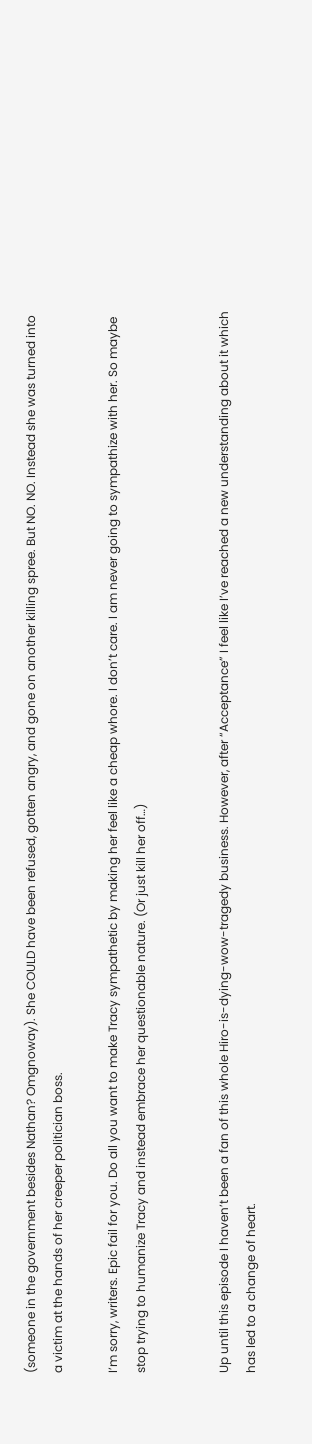(someone in the government besides Nathan? Omgnoway). She COULD have been refused, gotten angry, and gone on another killing spree. But NO. NO. Instead she was turned into a victim at the hands of her creeper politician boss.

I’m sorry, writers. Epic fail for you. Do all you want to make Tracy sympathetic by making her feel like a cheap whore. I don’t care. I am never going to sympathize with her. So maybe stop trying to humanize Tracy and instead embrace her questionable nature. (Or just kill her off…)


Up until this episode I haven’t been a fan of this whole Hiro-is-dying-wow-tragedy business. However, after “Acceptance” I feel like I’ve reached a new understanding about it which has led to a change of heart.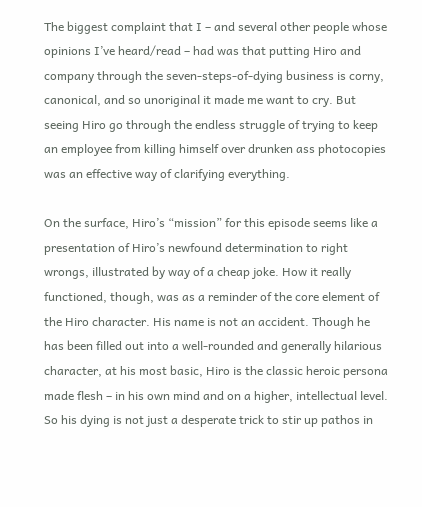The biggest complaint that I – and several other people whose opinions I’ve heard/read – had was that putting Hiro and company through the seven-steps-of-dying business is corny, canonical, and so unoriginal it made me want to cry. But seeing Hiro go through the endless struggle of trying to keep an employee from killing himself over drunken ass photocopies was an effective way of clarifying everything.

On the surface, Hiro’s “mission” for this episode seems like a presentation of Hiro’s newfound determination to right wrongs, illustrated by way of a cheap joke. How it really functioned, though, was as a reminder of the core element of the Hiro character. His name is not an accident. Though he has been filled out into a well-rounded and generally hilarious character, at his most basic, Hiro is the classic heroic persona made flesh – in his own mind and on a higher, intellectual level. So his dying is not just a desperate trick to stir up pathos in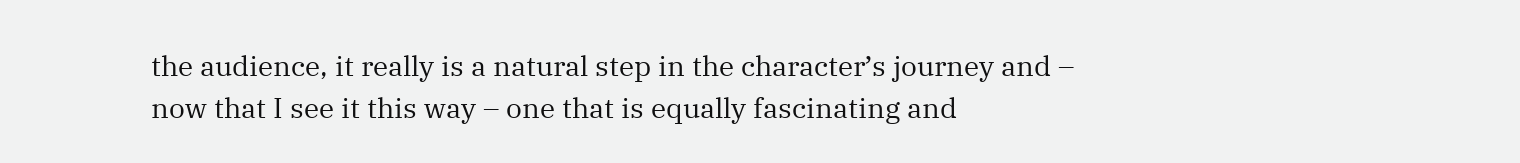the audience, it really is a natural step in the character’s journey and – now that I see it this way – one that is equally fascinating and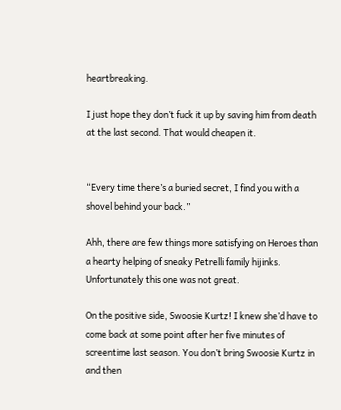heartbreaking.

I just hope they don’t fuck it up by saving him from death at the last second. That would cheapen it.


“Every time there’s a buried secret, I find you with a shovel behind your back.”

Ahh, there are few things more satisfying on Heroes than a hearty helping of sneaky Petrelli family hijinks. Unfortunately this one was not great.

On the positive side, Swoosie Kurtz! I knew she’d have to come back at some point after her five minutes of screentime last season. You don’t bring Swoosie Kurtz in and then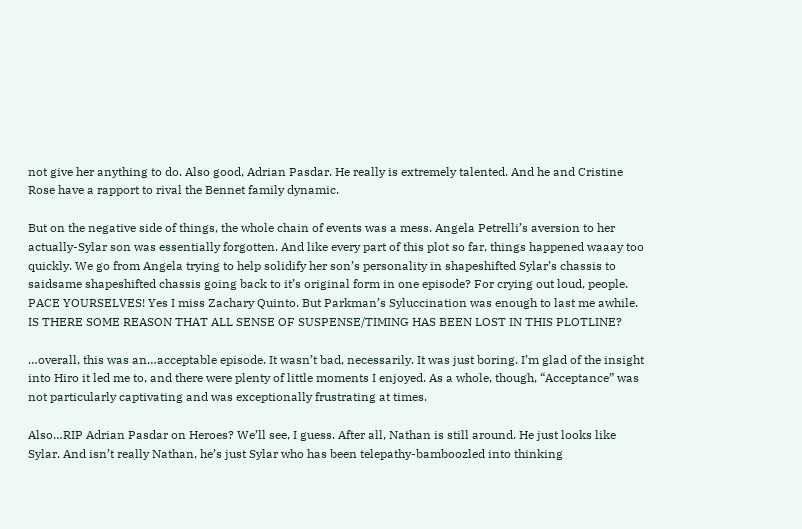not give her anything to do. Also good, Adrian Pasdar. He really is extremely talented. And he and Cristine Rose have a rapport to rival the Bennet family dynamic.

But on the negative side of things, the whole chain of events was a mess. Angela Petrelli’s aversion to her actually-Sylar son was essentially forgotten. And like every part of this plot so far, things happened waaay too quickly. We go from Angela trying to help solidify her son’s personality in shapeshifted Sylar’s chassis to saidsame shapeshifted chassis going back to it’s original form in one episode? For crying out loud, people. PACE YOURSELVES! Yes I miss Zachary Quinto. But Parkman’s Syluccination was enough to last me awhile. IS THERE SOME REASON THAT ALL SENSE OF SUSPENSE/TIMING HAS BEEN LOST IN THIS PLOTLINE?

…overall, this was an…acceptable episode. It wasn’t bad, necessarily. It was just boring. I’m glad of the insight into Hiro it led me to, and there were plenty of little moments I enjoyed. As a whole, though, “Acceptance” was not particularly captivating and was exceptionally frustrating at times.

Also…RIP Adrian Pasdar on Heroes? We’ll see, I guess. After all, Nathan is still around. He just looks like Sylar. And isn’t really Nathan, he’s just Sylar who has been telepathy-bamboozled into thinking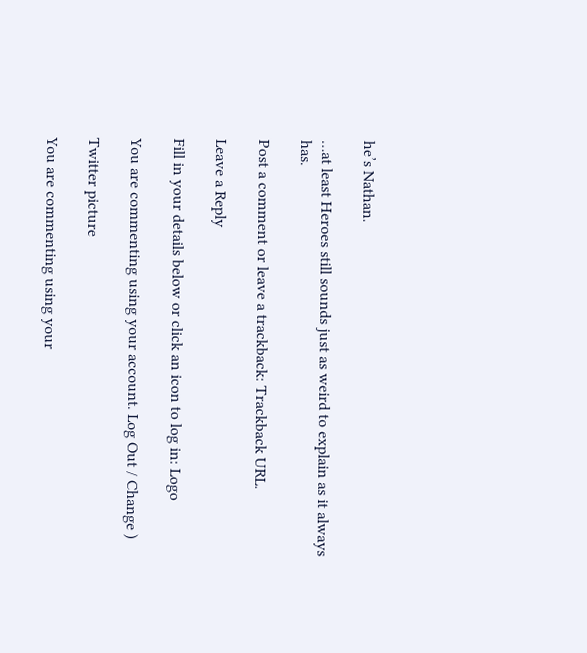he’s Nathan.

…at least Heroes still sounds just as weird to explain as it always has.

Post a comment or leave a trackback: Trackback URL.

Leave a Reply

Fill in your details below or click an icon to log in: Logo

You are commenting using your account. Log Out / Change )

Twitter picture

You are commenting using your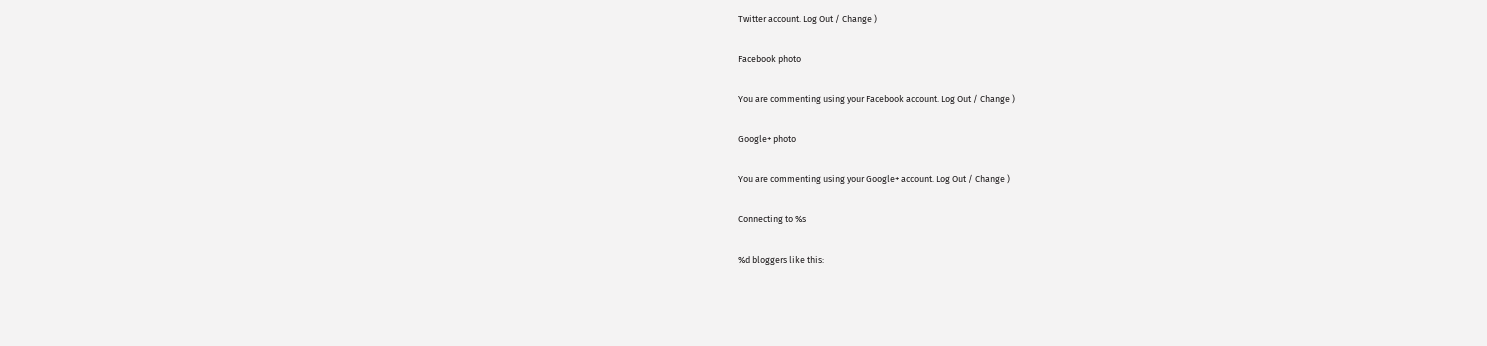Twitter account. Log Out / Change )

Facebook photo

You are commenting using your Facebook account. Log Out / Change )

Google+ photo

You are commenting using your Google+ account. Log Out / Change )

Connecting to %s

%d bloggers like this: